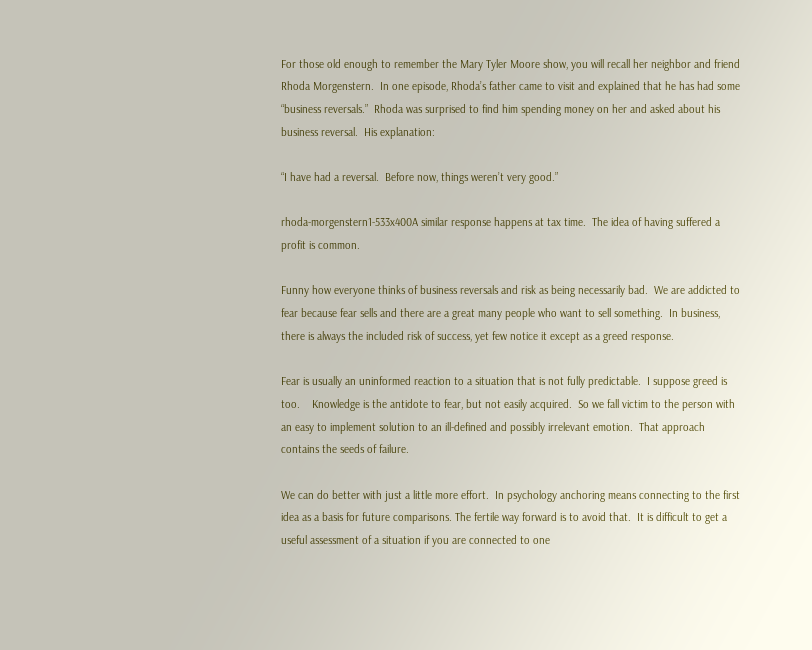For those old enough to remember the Mary Tyler Moore show, you will recall her neighbor and friend Rhoda Morgenstern.  In one episode, Rhoda’s father came to visit and explained that he has had some “business reversals.”  Rhoda was surprised to find him spending money on her and asked about his business reversal.  His explanation:

“I have had a reversal.  Before now, things weren’t very good.”

rhoda-morgenstern1-533x400A similar response happens at tax time.  The idea of having suffered a profit is common.

Funny how everyone thinks of business reversals and risk as being necessarily bad.  We are addicted to fear because fear sells and there are a great many people who want to sell something.  In business, there is always the included risk of success, yet few notice it except as a greed response.

Fear is usually an uninformed reaction to a situation that is not fully predictable.  I suppose greed is too.    Knowledge is the antidote to fear, but not easily acquired.  So we fall victim to the person with an easy to implement solution to an ill-defined and possibly irrelevant emotion.  That approach contains the seeds of failure.

We can do better with just a little more effort.  In psychology anchoring means connecting to the first idea as a basis for future comparisons. The fertile way forward is to avoid that.  It is difficult to get a useful assessment of a situation if you are connected to one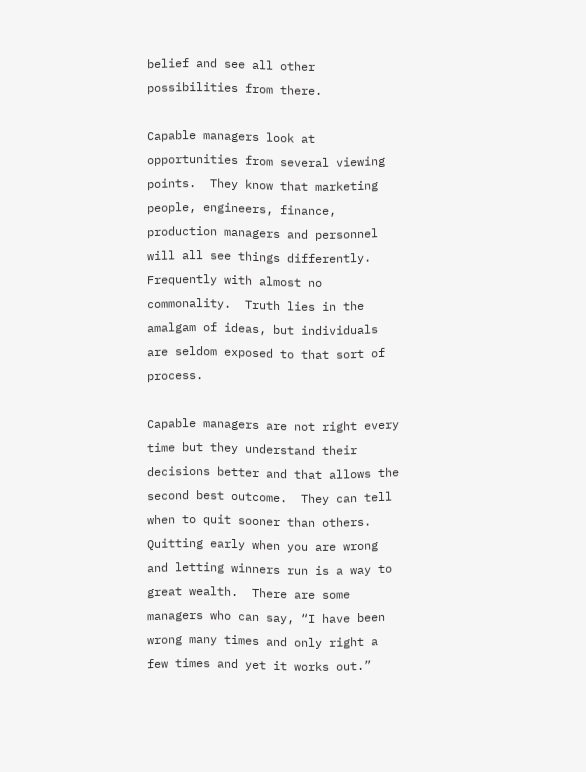belief and see all other possibilities from there.

Capable managers look at opportunities from several viewing points.  They know that marketing people, engineers, finance, production managers and personnel will all see things differently.  Frequently with almost no commonality.  Truth lies in the amalgam of ideas, but individuals are seldom exposed to that sort of process.

Capable managers are not right every time but they understand their decisions better and that allows the second best outcome.  They can tell when to quit sooner than others.  Quitting early when you are wrong and letting winners run is a way to great wealth.  There are some managers who can say, “I have been wrong many times and only right a few times and yet it works out.”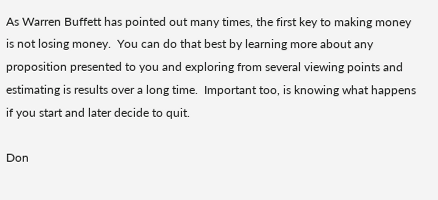As Warren Buffett has pointed out many times, the first key to making money is not losing money.  You can do that best by learning more about any proposition presented to you and exploring from several viewing points and estimating is results over a long time.  Important too, is knowing what happens if you start and later decide to quit.

Don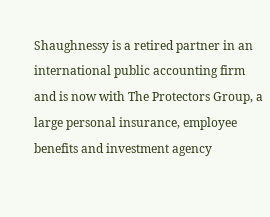Shaughnessy is a retired partner in an international public accounting firm and is now with The Protectors Group, a large personal insurance, employee benefits and investment agency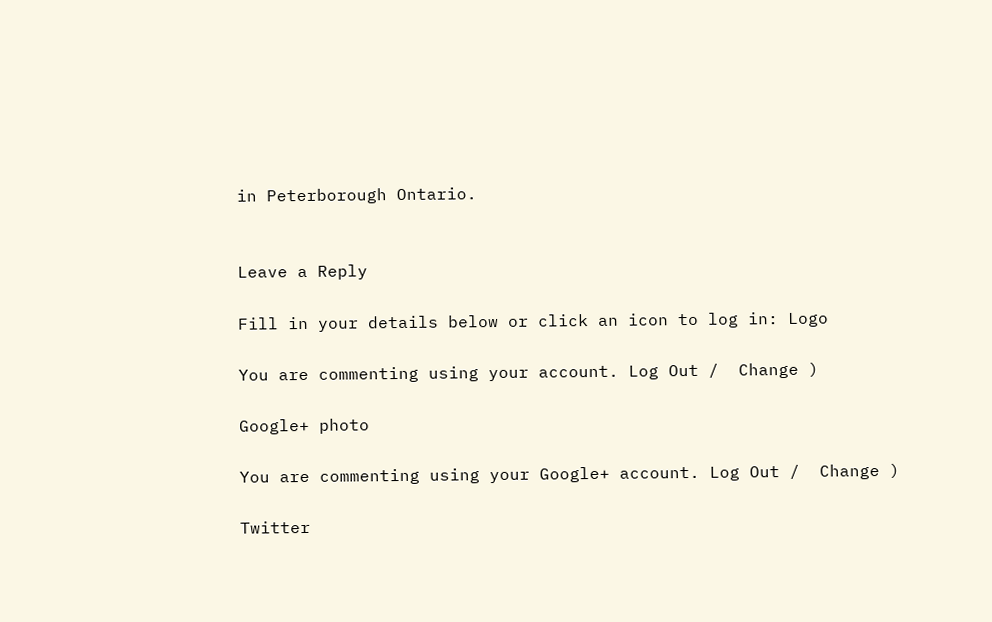in Peterborough Ontario.


Leave a Reply

Fill in your details below or click an icon to log in: Logo

You are commenting using your account. Log Out /  Change )

Google+ photo

You are commenting using your Google+ account. Log Out /  Change )

Twitter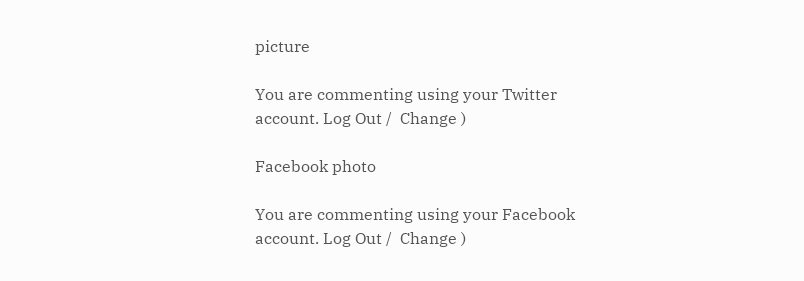picture

You are commenting using your Twitter account. Log Out /  Change )

Facebook photo

You are commenting using your Facebook account. Log Out /  Change )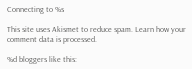Connecting to %s

This site uses Akismet to reduce spam. Learn how your comment data is processed.

%d bloggers like this: